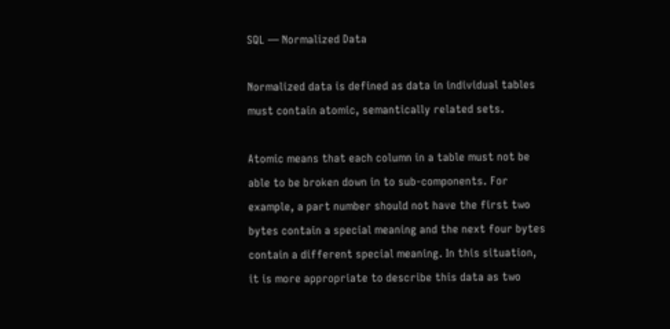SQL — Normalized Data

Normalized data is defined as data in individual tables must contain atomic, semantically related sets.

Atomic means that each column in a table must not be able to be broken down in to sub-components. For example, a part number should not have the first two bytes contain a special meaning and the next four bytes contain a different special meaning. In this situation, it is more appropriate to describe this data as two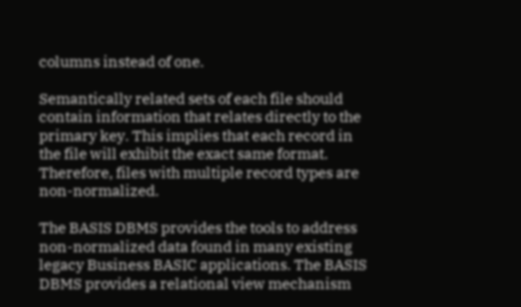columns instead of one.

Semantically related sets of each file should contain information that relates directly to the primary key. This implies that each record in the file will exhibit the exact same format. Therefore, files with multiple record types are non-normalized.

The BASIS DBMS provides the tools to address non-normalized data found in many existing legacy Business BASIC applications. The BASIS DBMS provides a relational view mechanism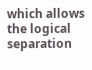which allows the logical separation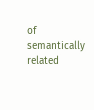of semantically related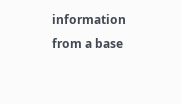information from a base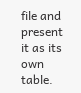file and present it as its own table.